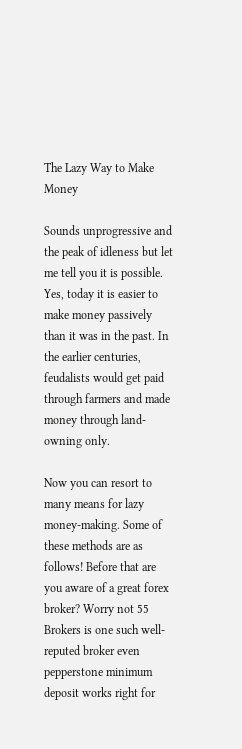The Lazy Way to Make Money

Sounds unprogressive and the peak of idleness but let me tell you it is possible. Yes, today it is easier to make money passively than it was in the past. In the earlier centuries, feudalists would get paid through farmers and made money through land-owning only.

Now you can resort to many means for lazy money-making. Some of these methods are as follows! Before that are you aware of a great forex broker? Worry not 55 Brokers is one such well-reputed broker even pepperstone minimum deposit works right for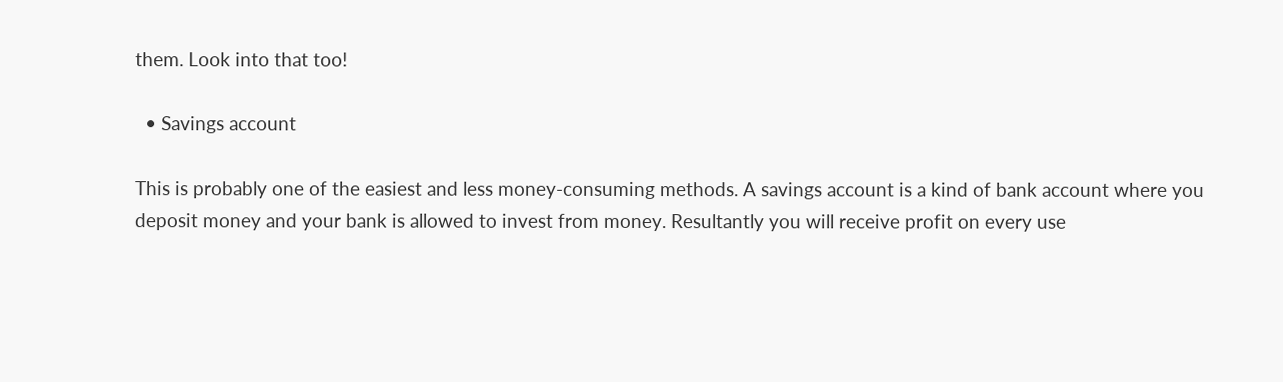them. Look into that too!

  • Savings account

This is probably one of the easiest and less money-consuming methods. A savings account is a kind of bank account where you deposit money and your bank is allowed to invest from money. Resultantly you will receive profit on every use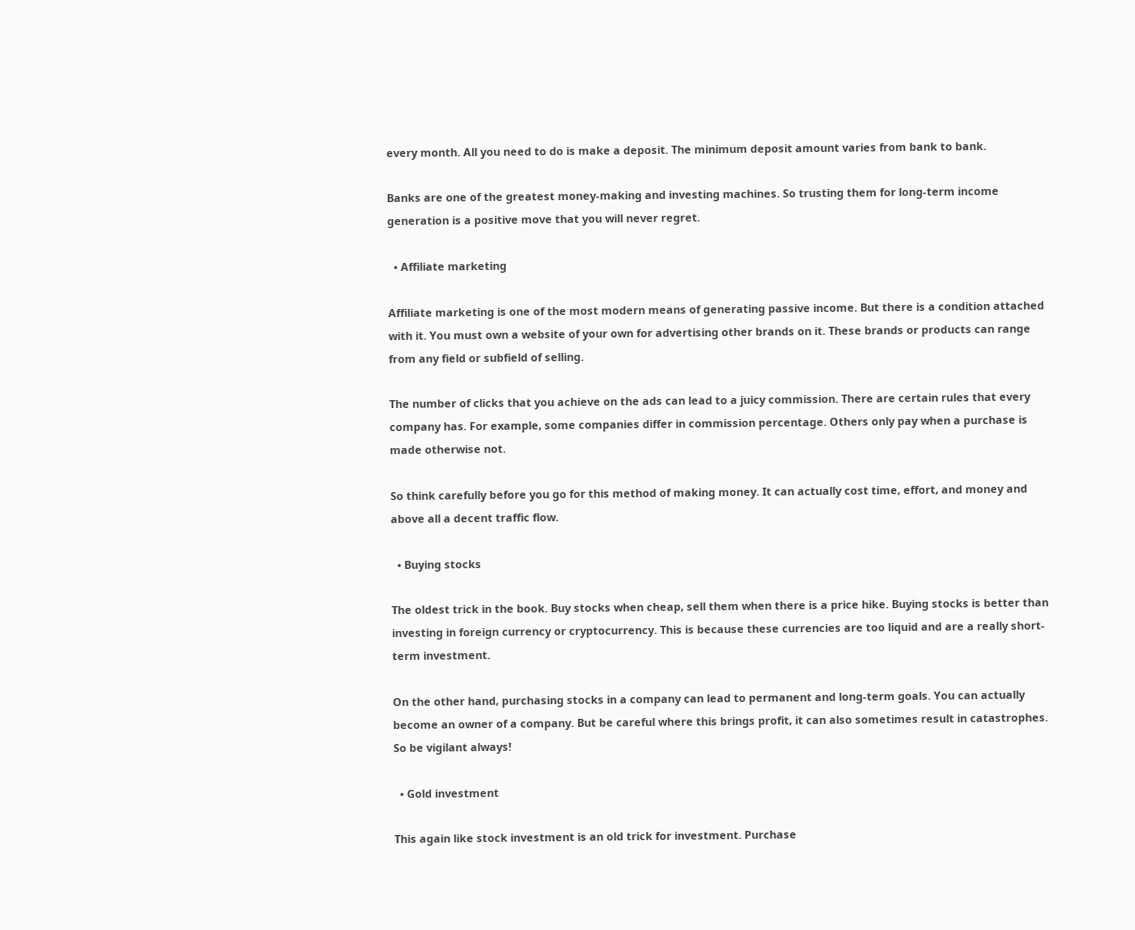every month. All you need to do is make a deposit. The minimum deposit amount varies from bank to bank.

Banks are one of the greatest money-making and investing machines. So trusting them for long-term income generation is a positive move that you will never regret.

  • Affiliate marketing

Affiliate marketing is one of the most modern means of generating passive income. But there is a condition attached with it. You must own a website of your own for advertising other brands on it. These brands or products can range from any field or subfield of selling.

The number of clicks that you achieve on the ads can lead to a juicy commission. There are certain rules that every company has. For example, some companies differ in commission percentage. Others only pay when a purchase is made otherwise not.

So think carefully before you go for this method of making money. It can actually cost time, effort, and money and above all a decent traffic flow.

  • Buying stocks

The oldest trick in the book. Buy stocks when cheap, sell them when there is a price hike. Buying stocks is better than investing in foreign currency or cryptocurrency. This is because these currencies are too liquid and are a really short-term investment.

On the other hand, purchasing stocks in a company can lead to permanent and long-term goals. You can actually become an owner of a company. But be careful where this brings profit, it can also sometimes result in catastrophes. So be vigilant always!

  • Gold investment

This again like stock investment is an old trick for investment. Purchase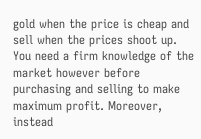gold when the price is cheap and sell when the prices shoot up. You need a firm knowledge of the market however before purchasing and selling to make maximum profit. Moreover, instead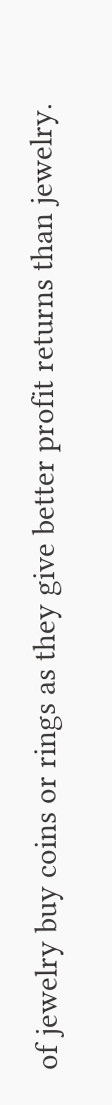of jewelry buy coins or rings as they give better profit returns than jewelry.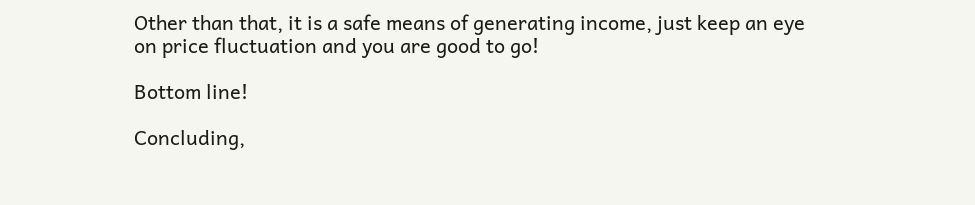Other than that, it is a safe means of generating income, just keep an eye on price fluctuation and you are good to go!

Bottom line!

Concluding,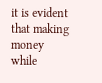it is evident that making money while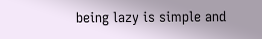being lazy is simple and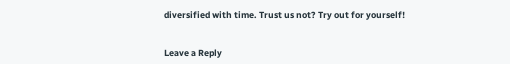diversified with time. Trust us not? Try out for yourself!


Leave a Reply